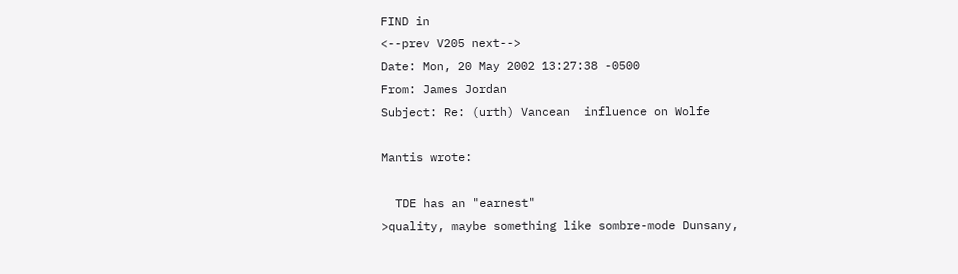FIND in
<--prev V205 next-->
Date: Mon, 20 May 2002 13:27:38 -0500
From: James Jordan
Subject: Re: (urth) Vancean  influence on Wolfe

Mantis wrote:

  TDE has an "earnest"
>quality, maybe something like sombre-mode Dunsany,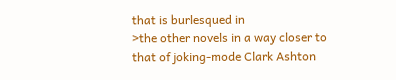that is burlesqued in
>the other novels in a way closer to that of joking-mode Clark Ashton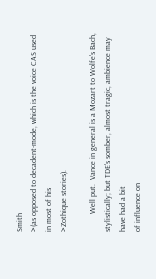Smith
>(as opposed to decadent-mode, which is the voice CAS used in most of his
>Zothique stories).

         Well put.  Vance in general is a Mozart to Wolfe's Bach,
stylistically; but TDE's somber, almost tragic, ambience may have had a bit
of influence on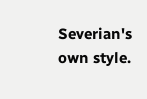Severian's own style.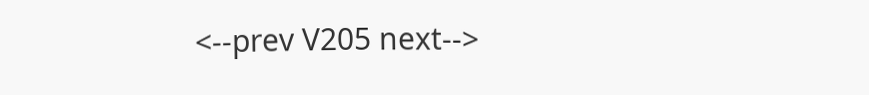<--prev V205 next-->